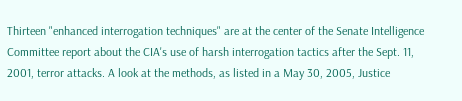Thirteen "enhanced interrogation techniques" are at the center of the Senate Intelligence Committee report about the CIA's use of harsh interrogation tactics after the Sept. 11, 2001, terror attacks. A look at the methods, as listed in a May 30, 2005, Justice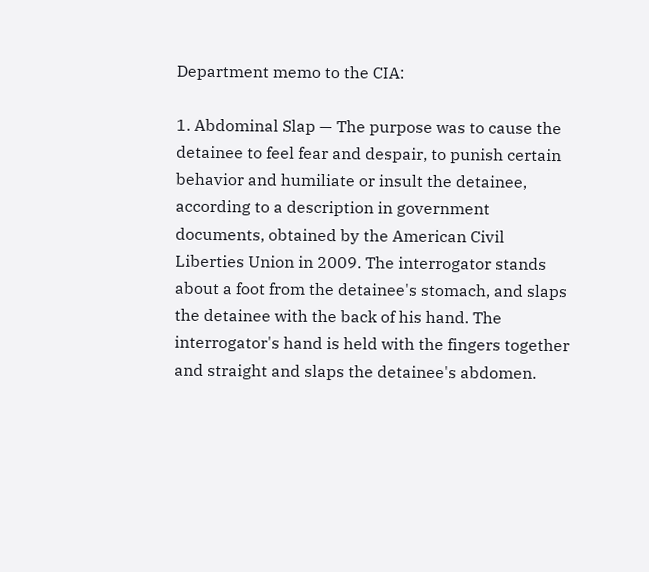Department memo to the CIA:

1. Abdominal Slap — The purpose was to cause the detainee to feel fear and despair, to punish certain behavior and humiliate or insult the detainee, according to a description in government documents, obtained by the American Civil Liberties Union in 2009. The interrogator stands about a foot from the detainee's stomach, and slaps the detainee with the back of his hand. The interrogator's hand is held with the fingers together and straight and slaps the detainee's abdomen.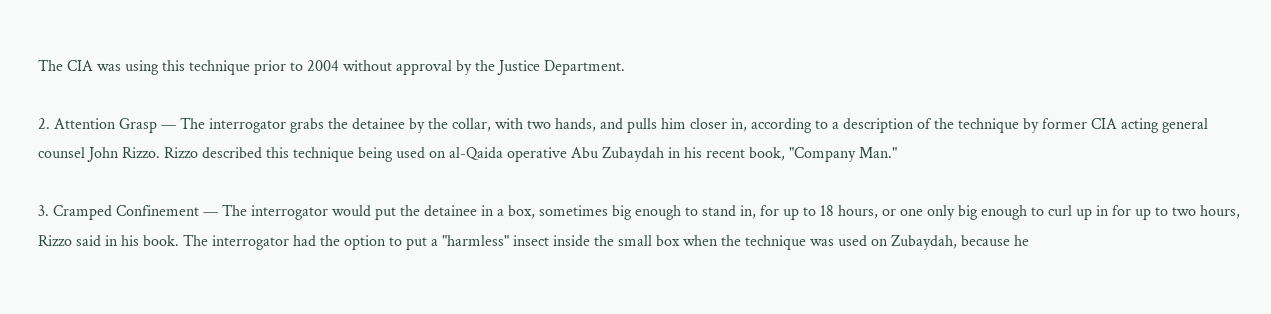The CIA was using this technique prior to 2004 without approval by the Justice Department.

2. Attention Grasp — The interrogator grabs the detainee by the collar, with two hands, and pulls him closer in, according to a description of the technique by former CIA acting general counsel John Rizzo. Rizzo described this technique being used on al-Qaida operative Abu Zubaydah in his recent book, "Company Man."

3. Cramped Confinement — The interrogator would put the detainee in a box, sometimes big enough to stand in, for up to 18 hours, or one only big enough to curl up in for up to two hours, Rizzo said in his book. The interrogator had the option to put a "harmless" insect inside the small box when the technique was used on Zubaydah, because he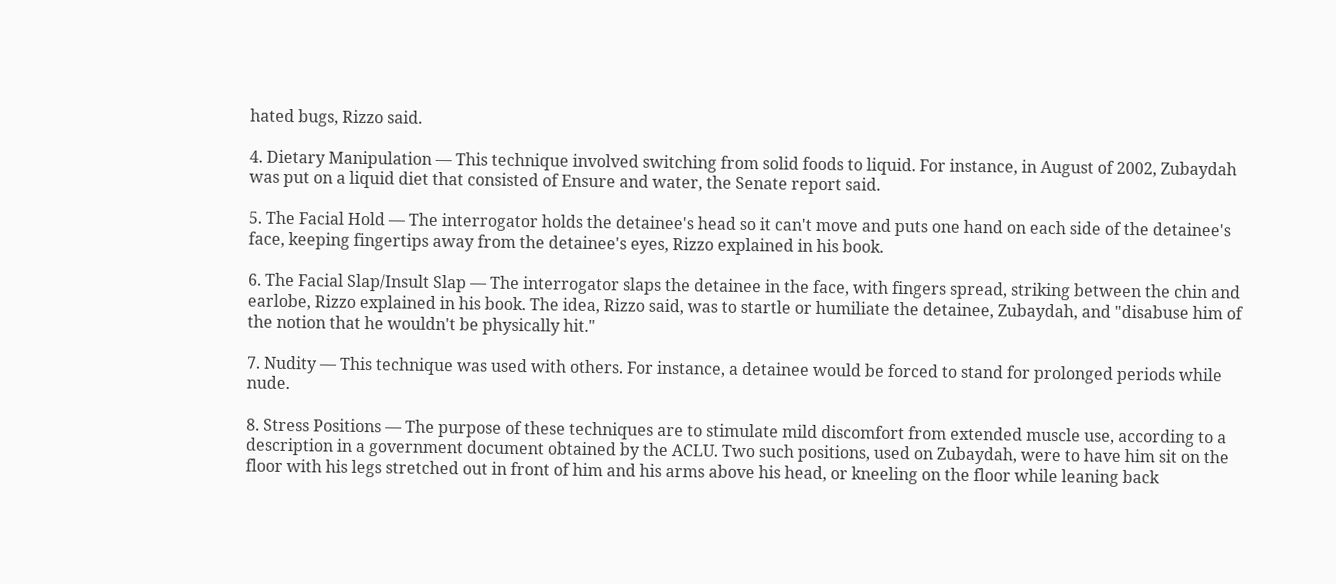hated bugs, Rizzo said.

4. Dietary Manipulation — This technique involved switching from solid foods to liquid. For instance, in August of 2002, Zubaydah was put on a liquid diet that consisted of Ensure and water, the Senate report said.

5. The Facial Hold — The interrogator holds the detainee's head so it can't move and puts one hand on each side of the detainee's face, keeping fingertips away from the detainee's eyes, Rizzo explained in his book.

6. The Facial Slap/Insult Slap — The interrogator slaps the detainee in the face, with fingers spread, striking between the chin and earlobe, Rizzo explained in his book. The idea, Rizzo said, was to startle or humiliate the detainee, Zubaydah, and "disabuse him of the notion that he wouldn't be physically hit."

7. Nudity — This technique was used with others. For instance, a detainee would be forced to stand for prolonged periods while nude.

8. Stress Positions — The purpose of these techniques are to stimulate mild discomfort from extended muscle use, according to a description in a government document obtained by the ACLU. Two such positions, used on Zubaydah, were to have him sit on the floor with his legs stretched out in front of him and his arms above his head, or kneeling on the floor while leaning back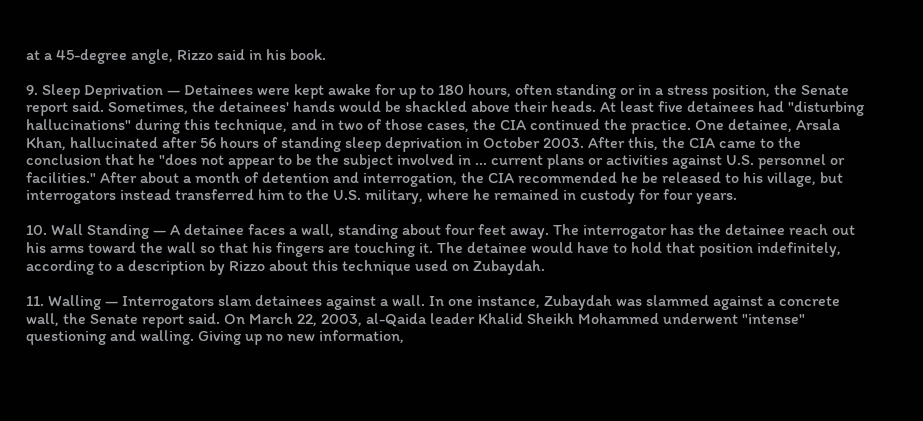at a 45-degree angle, Rizzo said in his book.

9. Sleep Deprivation — Detainees were kept awake for up to 180 hours, often standing or in a stress position, the Senate report said. Sometimes, the detainees' hands would be shackled above their heads. At least five detainees had "disturbing hallucinations" during this technique, and in two of those cases, the CIA continued the practice. One detainee, Arsala Khan, hallucinated after 56 hours of standing sleep deprivation in October 2003. After this, the CIA came to the conclusion that he "does not appear to be the subject involved in ... current plans or activities against U.S. personnel or facilities." After about a month of detention and interrogation, the CIA recommended he be released to his village, but interrogators instead transferred him to the U.S. military, where he remained in custody for four years.

10. Wall Standing — A detainee faces a wall, standing about four feet away. The interrogator has the detainee reach out his arms toward the wall so that his fingers are touching it. The detainee would have to hold that position indefinitely, according to a description by Rizzo about this technique used on Zubaydah.

11. Walling — Interrogators slam detainees against a wall. In one instance, Zubaydah was slammed against a concrete wall, the Senate report said. On March 22, 2003, al-Qaida leader Khalid Sheikh Mohammed underwent "intense" questioning and walling. Giving up no new information,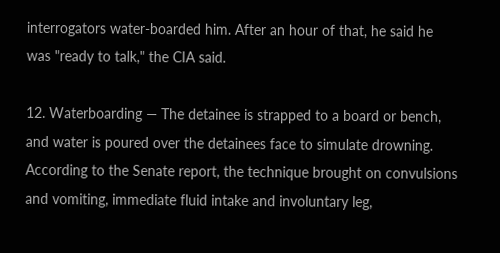interrogators water-boarded him. After an hour of that, he said he was "ready to talk," the CIA said.

12. Waterboarding — The detainee is strapped to a board or bench, and water is poured over the detainees face to simulate drowning. According to the Senate report, the technique brought on convulsions and vomiting, immediate fluid intake and involuntary leg,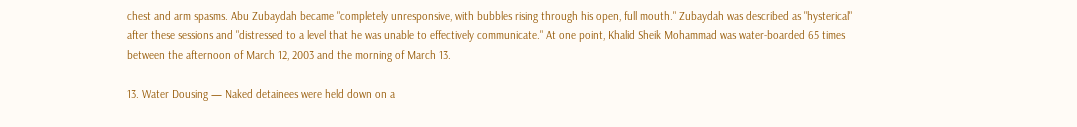chest and arm spasms. Abu Zubaydah became "completely unresponsive, with bubbles rising through his open, full mouth." Zubaydah was described as "hysterical" after these sessions and "distressed to a level that he was unable to effectively communicate." At one point, Khalid Sheik Mohammad was water-boarded 65 times between the afternoon of March 12, 2003 and the morning of March 13.

13. Water Dousing — Naked detainees were held down on a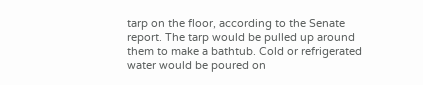tarp on the floor, according to the Senate report. The tarp would be pulled up around them to make a bathtub. Cold or refrigerated water would be poured on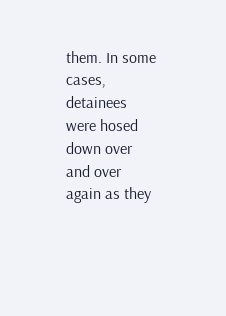them. In some cases, detainees were hosed down over and over again as they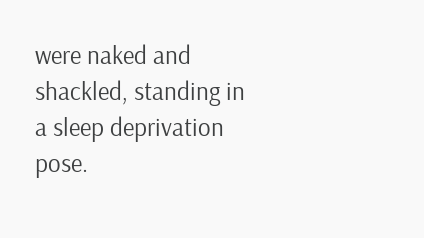were naked and shackled, standing in a sleep deprivation pose.